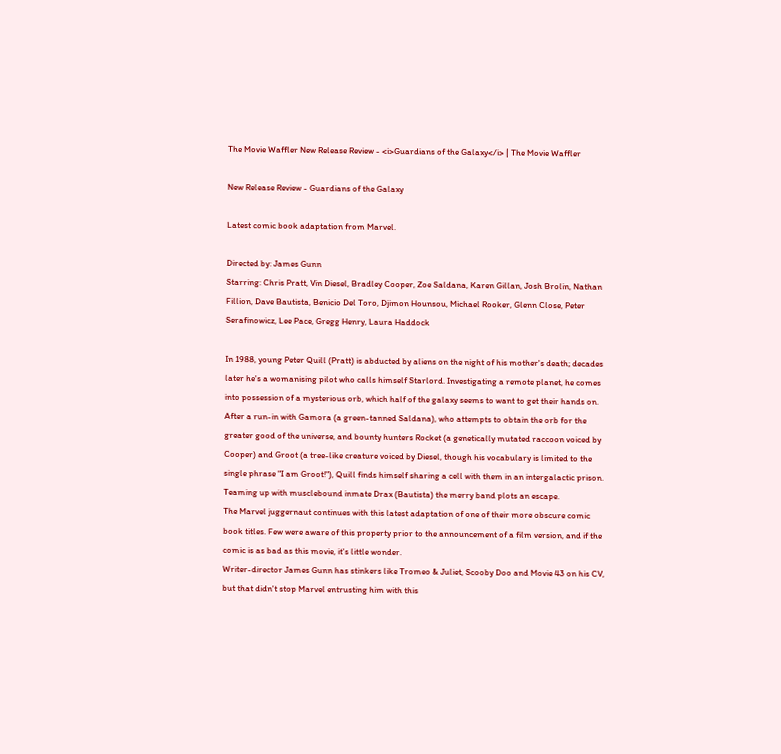The Movie Waffler New Release Review - <i>Guardians of the Galaxy</i> | The Movie Waffler

New Release Review - Guardians of the Galaxy

Latest comic book adaptation from Marvel.

Directed by: James Gunn
Starring: Chris Pratt, Vin Diesel, Bradley Cooper, Zoe Saldana, Karen Gillan, Josh Brolin, Nathan Fillion, Dave Bautista, Benicio Del Toro, Djimon Hounsou, Michael Rooker, Glenn Close, Peter Serafinowicz, Lee Pace, Gregg Henry, Laura Haddock

In 1988, young Peter Quill (Pratt) is abducted by aliens on the night of his mother's death; decades later he's a womanising pilot who calls himself Starlord. Investigating a remote planet, he comes into possession of a mysterious orb, which half of the galaxy seems to want to get their hands on. After a run-in with Gamora (a green-tanned Saldana), who attempts to obtain the orb for the greater good of the universe, and bounty hunters Rocket (a genetically mutated raccoon voiced by Cooper) and Groot (a tree-like creature voiced by Diesel, though his vocabulary is limited to the single phrase "I am Groot!"), Quill finds himself sharing a cell with them in an intergalactic prison. Teaming up with musclebound inmate Drax (Bautista) the merry band plots an escape.
The Marvel juggernaut continues with this latest adaptation of one of their more obscure comic book titles. Few were aware of this property prior to the announcement of a film version, and if the comic is as bad as this movie, it's little wonder.
Writer-director James Gunn has stinkers like Tromeo & Juliet, Scooby Doo and Movie 43 on his CV, but that didn't stop Marvel entrusting him with this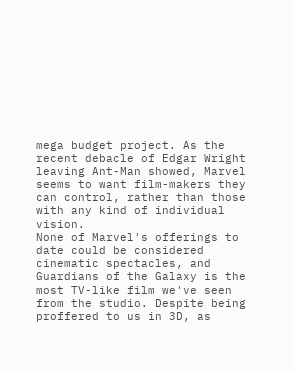mega budget project. As the recent debacle of Edgar Wright leaving Ant-Man showed, Marvel seems to want film-makers they can control, rather than those with any kind of individual vision.
None of Marvel's offerings to date could be considered cinematic spectacles, and Guardians of the Galaxy is the most TV-like film we've seen from the studio. Despite being proffered to us in 3D, as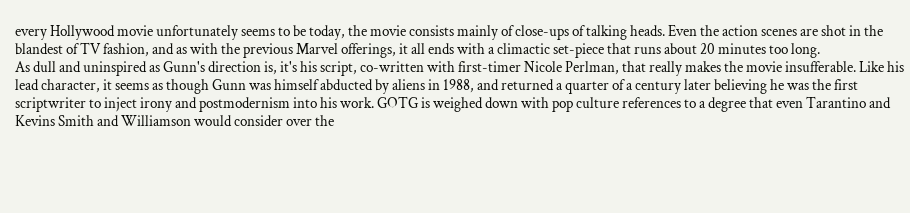every Hollywood movie unfortunately seems to be today, the movie consists mainly of close-ups of talking heads. Even the action scenes are shot in the blandest of TV fashion, and as with the previous Marvel offerings, it all ends with a climactic set-piece that runs about 20 minutes too long.
As dull and uninspired as Gunn's direction is, it's his script, co-written with first-timer Nicole Perlman, that really makes the movie insufferable. Like his lead character, it seems as though Gunn was himself abducted by aliens in 1988, and returned a quarter of a century later believing he was the first scriptwriter to inject irony and postmodernism into his work. GOTG is weighed down with pop culture references to a degree that even Tarantino and Kevins Smith and Williamson would consider over the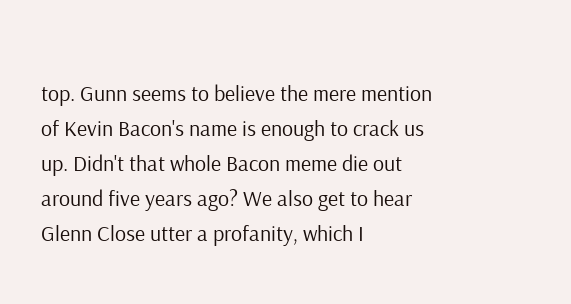top. Gunn seems to believe the mere mention of Kevin Bacon's name is enough to crack us up. Didn't that whole Bacon meme die out around five years ago? We also get to hear Glenn Close utter a profanity, which I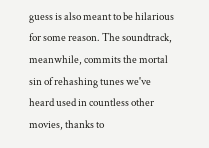guess is also meant to be hilarious for some reason. The soundtrack, meanwhile, commits the mortal sin of rehashing tunes we've heard used in countless other movies, thanks to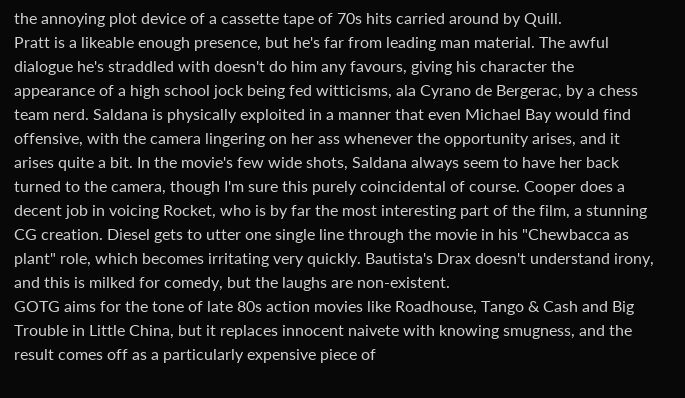the annoying plot device of a cassette tape of 70s hits carried around by Quill.
Pratt is a likeable enough presence, but he's far from leading man material. The awful dialogue he's straddled with doesn't do him any favours, giving his character the appearance of a high school jock being fed witticisms, ala Cyrano de Bergerac, by a chess team nerd. Saldana is physically exploited in a manner that even Michael Bay would find offensive, with the camera lingering on her ass whenever the opportunity arises, and it arises quite a bit. In the movie's few wide shots, Saldana always seem to have her back turned to the camera, though I'm sure this purely coincidental of course. Cooper does a decent job in voicing Rocket, who is by far the most interesting part of the film, a stunning CG creation. Diesel gets to utter one single line through the movie in his "Chewbacca as plant" role, which becomes irritating very quickly. Bautista's Drax doesn't understand irony, and this is milked for comedy, but the laughs are non-existent.
GOTG aims for the tone of late 80s action movies like Roadhouse, Tango & Cash and Big Trouble in Little China, but it replaces innocent naivete with knowing smugness, and the result comes off as a particularly expensive piece of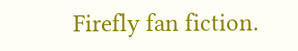Firefly fan fiction.